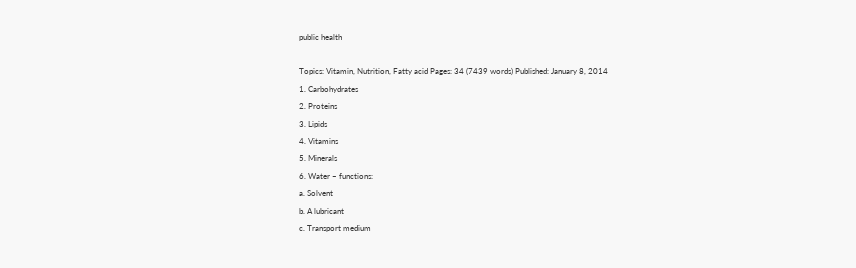public health

Topics: Vitamin, Nutrition, Fatty acid Pages: 34 (7439 words) Published: January 8, 2014
1. Carbohydrates
2. Proteins
3. Lipids
4. Vitamins
5. Minerals
6. Water – functions:
a. Solvent
b. A lubricant
c. Transport medium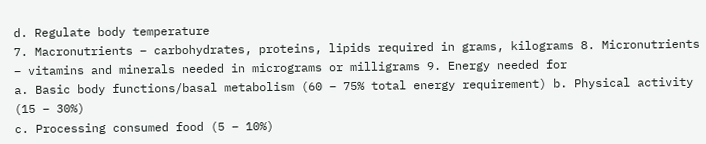d. Regulate body temperature
7. Macronutrients – carbohydrates, proteins, lipids required in grams, kilograms 8. Micronutrients – vitamins and minerals needed in micrograms or milligrams 9. Energy needed for
a. Basic body functions/basal metabolism (60 – 75% total energy requirement) b. Physical activity (15 – 30%)
c. Processing consumed food (5 – 10%)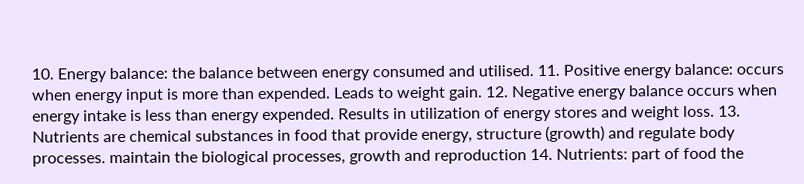10. Energy balance: the balance between energy consumed and utilised. 11. Positive energy balance: occurs when energy input is more than expended. Leads to weight gain. 12. Negative energy balance occurs when energy intake is less than energy expended. Results in utilization of energy stores and weight loss. 13. Nutrients are chemical substances in food that provide energy, structure (growth) and regulate body processes. maintain the biological processes, growth and reproduction 14. Nutrients: part of food the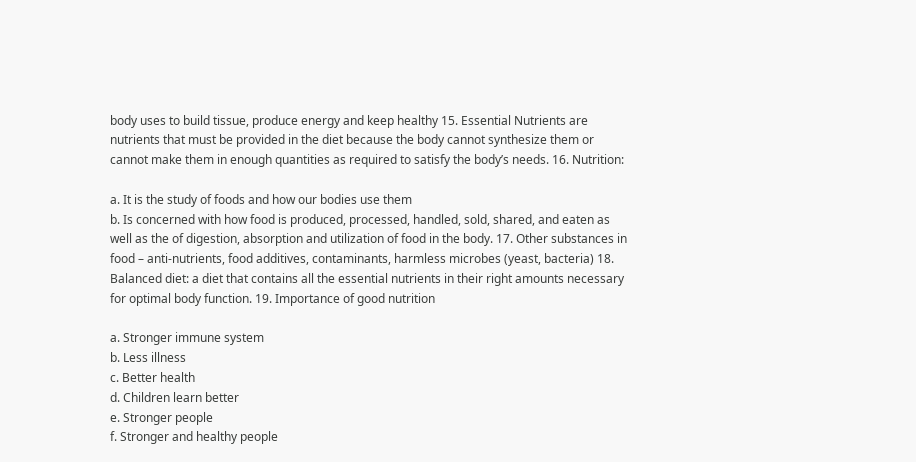body uses to build tissue, produce energy and keep healthy 15. Essential Nutrients are nutrients that must be provided in the diet because the body cannot synthesize them or cannot make them in enough quantities as required to satisfy the body’s needs. 16. Nutrition:

a. It is the study of foods and how our bodies use them
b. Is concerned with how food is produced, processed, handled, sold, shared, and eaten as well as the of digestion, absorption and utilization of food in the body. 17. Other substances in food – anti-nutrients, food additives, contaminants, harmless microbes (yeast, bacteria) 18. Balanced diet: a diet that contains all the essential nutrients in their right amounts necessary for optimal body function. 19. Importance of good nutrition

a. Stronger immune system
b. Less illness
c. Better health
d. Children learn better
e. Stronger people
f. Stronger and healthy people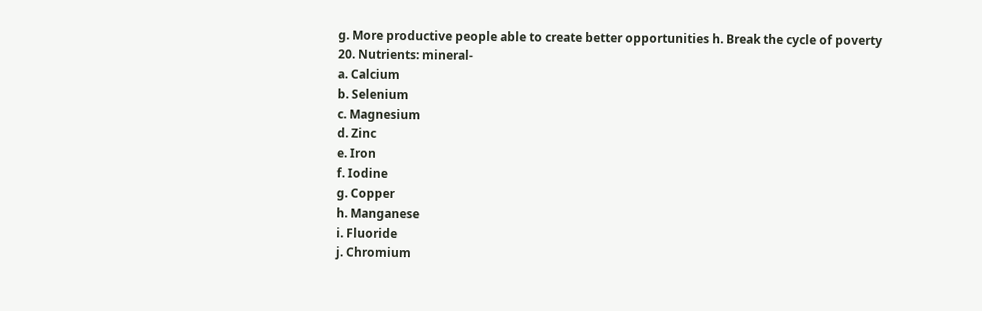g. More productive people able to create better opportunities h. Break the cycle of poverty
20. Nutrients: mineral-
a. Calcium
b. Selenium
c. Magnesium
d. Zinc
e. Iron
f. Iodine
g. Copper
h. Manganese
i. Fluoride
j. Chromium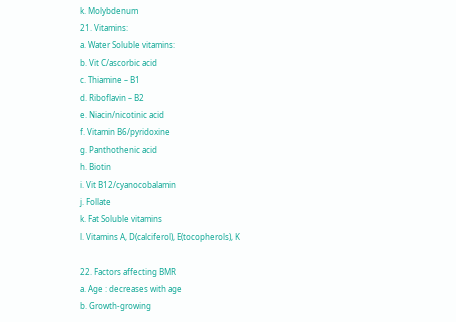k. Molybdenum
21. Vitamins:
a. Water Soluble vitamins:
b. Vit C/ascorbic acid
c. Thiamine – B1
d. Riboflavin – B2
e. Niacin/nicotinic acid
f. Vitamin B6/pyridoxine
g. Panthothenic acid
h. Biotin
i. Vit B12/cyanocobalamin
j. Follate
k. Fat Soluble vitamins
l. Vitamins A, D(calciferol), E(tocopherols), K

22. Factors affecting BMR
a. Age : decreases with age
b. Growth-growing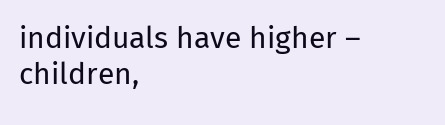individuals have higher – children,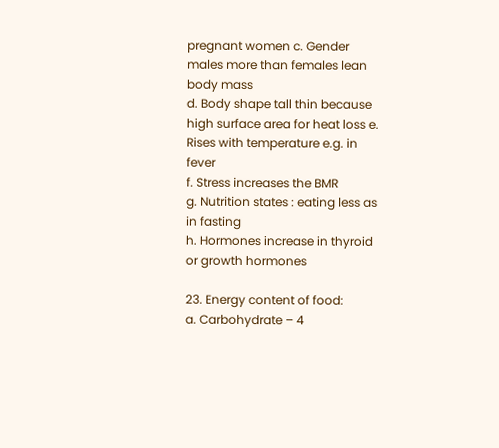pregnant women c. Gender males more than females lean body mass
d. Body shape tall thin because high surface area for heat loss e. Rises with temperature e.g. in fever
f. Stress increases the BMR
g. Nutrition states : eating less as in fasting
h. Hormones increase in thyroid or growth hormones

23. Energy content of food:
a. Carbohydrate – 4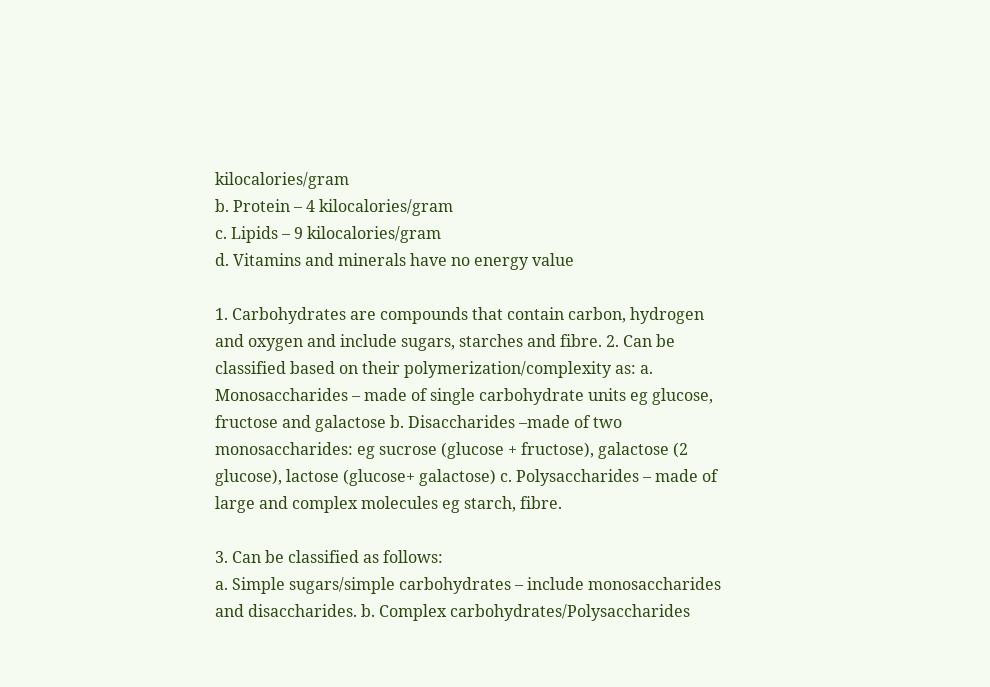kilocalories/gram
b. Protein – 4 kilocalories/gram
c. Lipids – 9 kilocalories/gram
d. Vitamins and minerals have no energy value

1. Carbohydrates are compounds that contain carbon, hydrogen and oxygen and include sugars, starches and fibre. 2. Can be classified based on their polymerization/complexity as: a. Monosaccharides – made of single carbohydrate units eg glucose, fructose and galactose b. Disaccharides –made of two monosaccharides: eg sucrose (glucose + fructose), galactose (2 glucose), lactose (glucose+ galactose) c. Polysaccharides – made of large and complex molecules eg starch, fibre.

3. Can be classified as follows:
a. Simple sugars/simple carbohydrates – include monosaccharides and disaccharides. b. Complex carbohydrates/Polysaccharides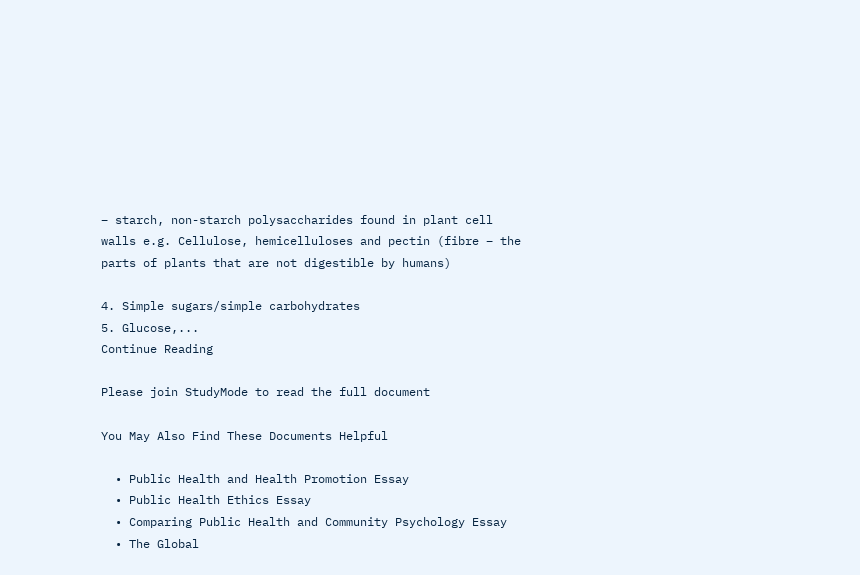– starch, non-starch polysaccharides found in plant cell walls e.g. Cellulose, hemicelluloses and pectin (fibre – the parts of plants that are not digestible by humans)

4. Simple sugars/simple carbohydrates
5. Glucose,...
Continue Reading

Please join StudyMode to read the full document

You May Also Find These Documents Helpful

  • Public Health and Health Promotion Essay
  • Public Health Ethics Essay
  • Comparing Public Health and Community Psychology Essay
  • The Global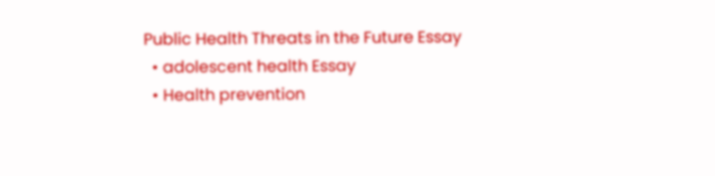Public Health Threats in the Future Essay
  • adolescent health Essay
  • Health prevention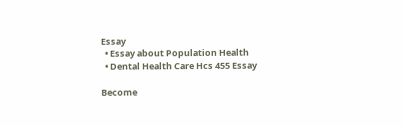Essay
  • Essay about Population Health
  • Dental Health Care Hcs 455 Essay

Become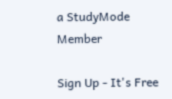a StudyMode Member

Sign Up - It's Free